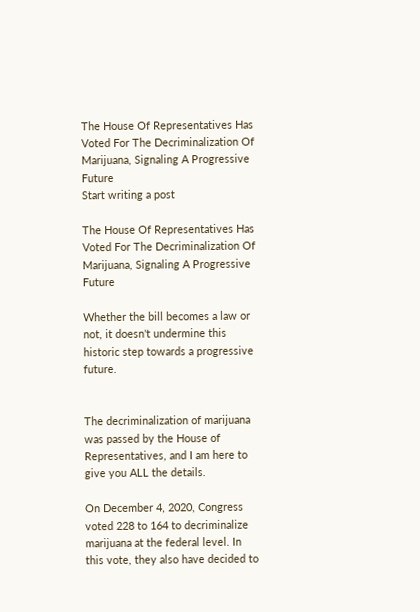The House Of Representatives Has Voted For The Decriminalization Of Marijuana, Signaling A Progressive Future
Start writing a post

The House Of Representatives Has Voted For The Decriminalization Of Marijuana, Signaling A Progressive Future

Whether the bill becomes a law or not, it doesn't undermine this historic step towards a progressive future.


The decriminalization of marijuana was passed by the House of Representatives, and I am here to give you ALL the details.

On December 4, 2020, Congress voted 228 to 164 to decriminalize marijuana at the federal level. In this vote, they also have decided to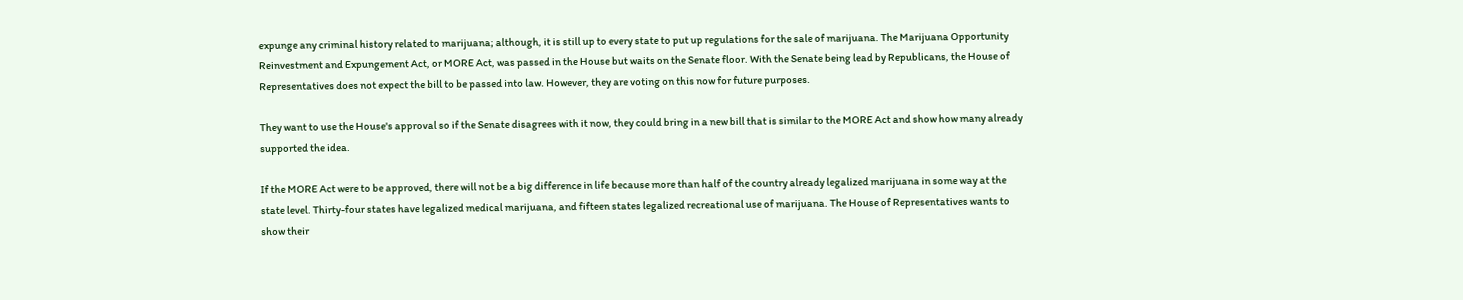expunge any criminal history related to marijuana; although, it is still up to every state to put up regulations for the sale of marijuana. The Marijuana Opportunity Reinvestment and Expungement Act, or MORE Act, was passed in the House but waits on the Senate floor. With the Senate being lead by Republicans, the House of Representatives does not expect the bill to be passed into law. However, they are voting on this now for future purposes.

They want to use the House's approval so if the Senate disagrees with it now, they could bring in a new bill that is similar to the MORE Act and show how many already supported the idea.

If the MORE Act were to be approved, there will not be a big difference in life because more than half of the country already legalized marijuana in some way at the state level. Thirty-four states have legalized medical marijuana, and fifteen states legalized recreational use of marijuana. The House of Representatives wants to show their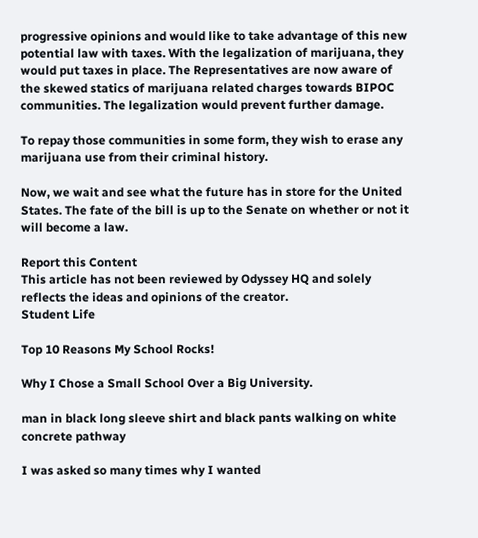progressive opinions and would like to take advantage of this new potential law with taxes. With the legalization of marijuana, they would put taxes in place. The Representatives are now aware of the skewed statics of marijuana related charges towards BIPOC communities. The legalization would prevent further damage.

To repay those communities in some form, they wish to erase any marijuana use from their criminal history.

Now, we wait and see what the future has in store for the United States. The fate of the bill is up to the Senate on whether or not it will become a law.

Report this Content
This article has not been reviewed by Odyssey HQ and solely reflects the ideas and opinions of the creator.
Student Life

Top 10 Reasons My School Rocks!

Why I Chose a Small School Over a Big University.

man in black long sleeve shirt and black pants walking on white concrete pathway

I was asked so many times why I wanted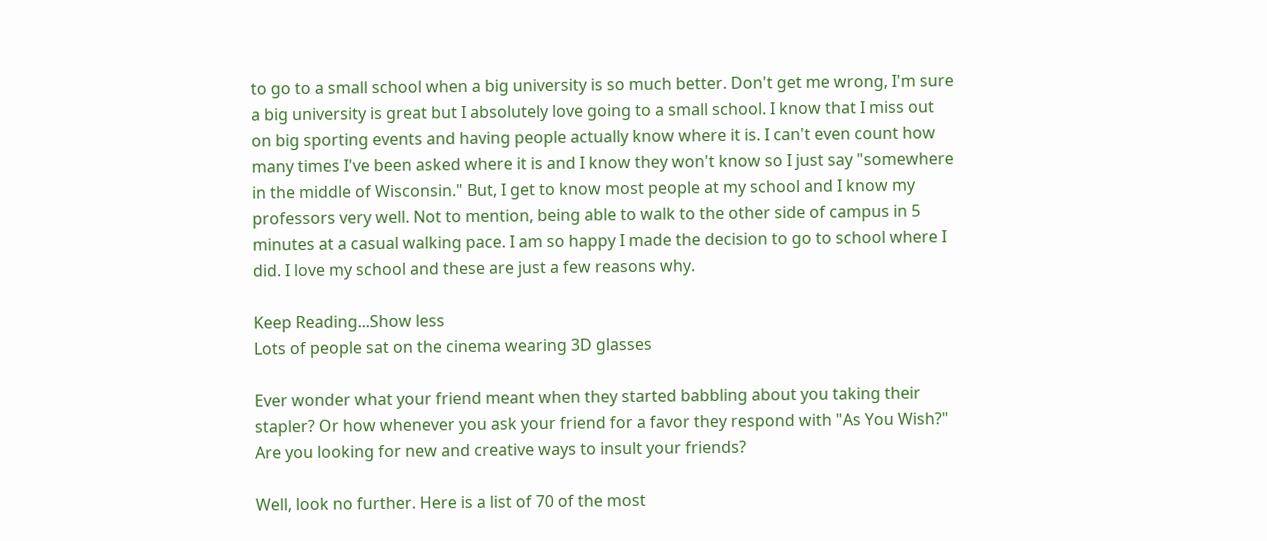to go to a small school when a big university is so much better. Don't get me wrong, I'm sure a big university is great but I absolutely love going to a small school. I know that I miss out on big sporting events and having people actually know where it is. I can't even count how many times I've been asked where it is and I know they won't know so I just say "somewhere in the middle of Wisconsin." But, I get to know most people at my school and I know my professors very well. Not to mention, being able to walk to the other side of campus in 5 minutes at a casual walking pace. I am so happy I made the decision to go to school where I did. I love my school and these are just a few reasons why.

Keep Reading...Show less
Lots of people sat on the cinema wearing 3D glasses

Ever wonder what your friend meant when they started babbling about you taking their stapler? Or how whenever you ask your friend for a favor they respond with "As You Wish?" Are you looking for new and creative ways to insult your friends?

Well, look no further. Here is a list of 70 of the most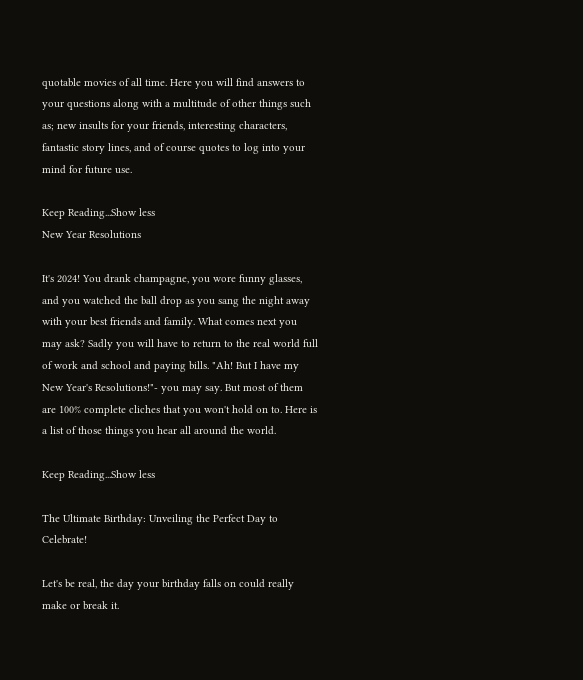quotable movies of all time. Here you will find answers to your questions along with a multitude of other things such as; new insults for your friends, interesting characters, fantastic story lines, and of course quotes to log into your mind for future use.

Keep Reading...Show less
New Year Resolutions

It's 2024! You drank champagne, you wore funny glasses, and you watched the ball drop as you sang the night away with your best friends and family. What comes next you may ask? Sadly you will have to return to the real world full of work and school and paying bills. "Ah! But I have my New Year's Resolutions!"- you may say. But most of them are 100% complete cliches that you won't hold on to. Here is a list of those things you hear all around the world.

Keep Reading...Show less

The Ultimate Birthday: Unveiling the Perfect Day to Celebrate!

Let's be real, the day your birthday falls on could really make or break it.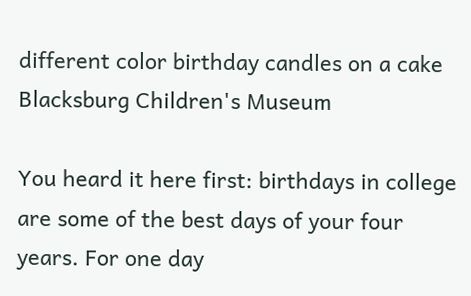different color birthday candles on a cake
Blacksburg Children's Museum

You heard it here first: birthdays in college are some of the best days of your four years. For one day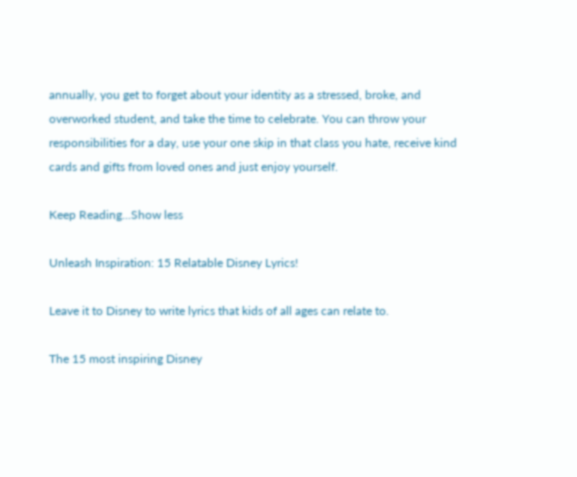annually, you get to forget about your identity as a stressed, broke, and overworked student, and take the time to celebrate. You can throw your responsibilities for a day, use your one skip in that class you hate, receive kind cards and gifts from loved ones and just enjoy yourself.

Keep Reading...Show less

Unleash Inspiration: 15 Relatable Disney Lyrics!

Leave it to Disney to write lyrics that kids of all ages can relate to.

The 15 most inspiring Disney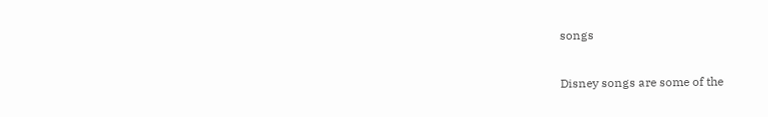songs

Disney songs are some of the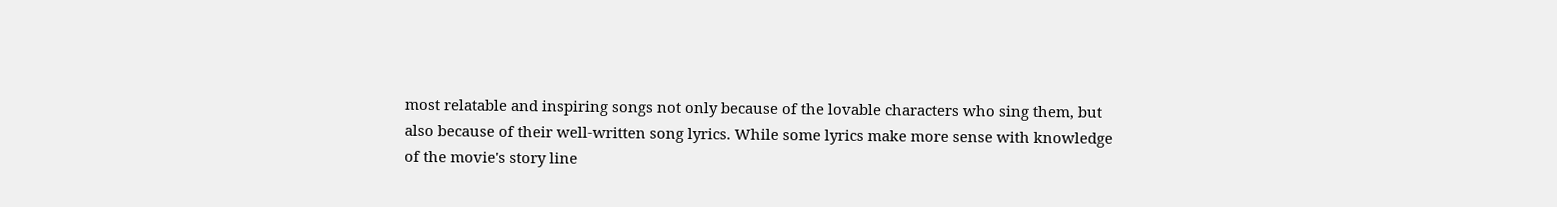most relatable and inspiring songs not only because of the lovable characters who sing them, but also because of their well-written song lyrics. While some lyrics make more sense with knowledge of the movie's story line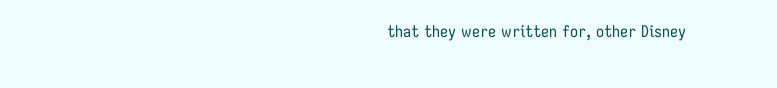that they were written for, other Disney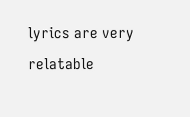lyrics are very relatable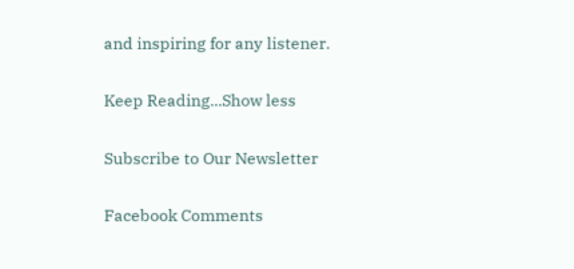and inspiring for any listener.

Keep Reading...Show less

Subscribe to Our Newsletter

Facebook Comments